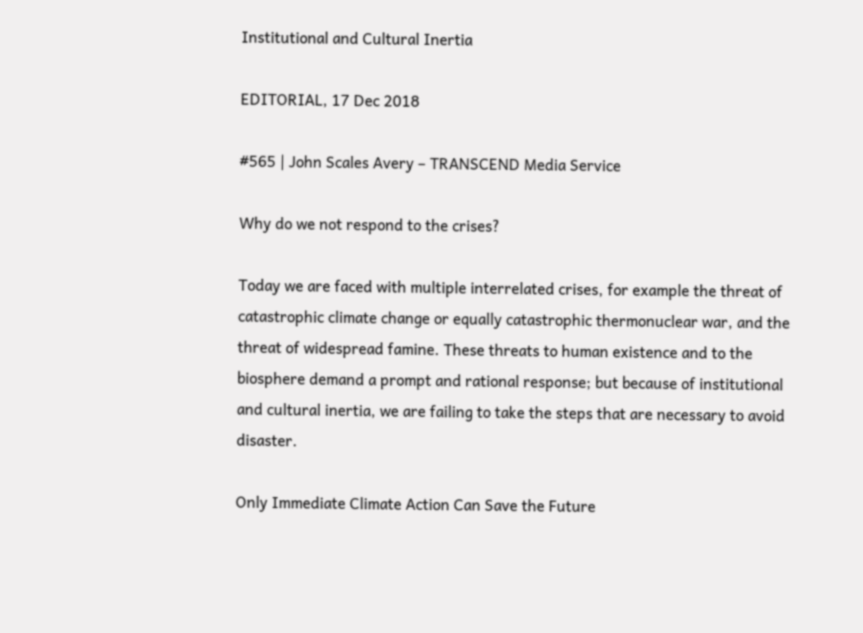Institutional and Cultural Inertia

EDITORIAL, 17 Dec 2018

#565 | John Scales Avery – TRANSCEND Media Service

Why do we not respond to the crises?

Today we are faced with multiple interrelated crises, for example the threat of catastrophic climate change or equally catastrophic thermonuclear war, and the threat of widespread famine. These threats to human existence and to the biosphere demand a prompt and rational response; but because of institutional and cultural inertia, we are failing to take the steps that are necessary to avoid disaster.

Only Immediate Climate Action Can Save the Future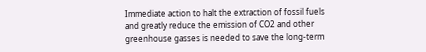Immediate action to halt the extraction of fossil fuels and greatly reduce the emission of CO2 and other greenhouse gasses is needed to save the long-term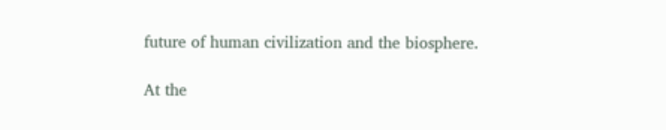future of human civilization and the biosphere.

At the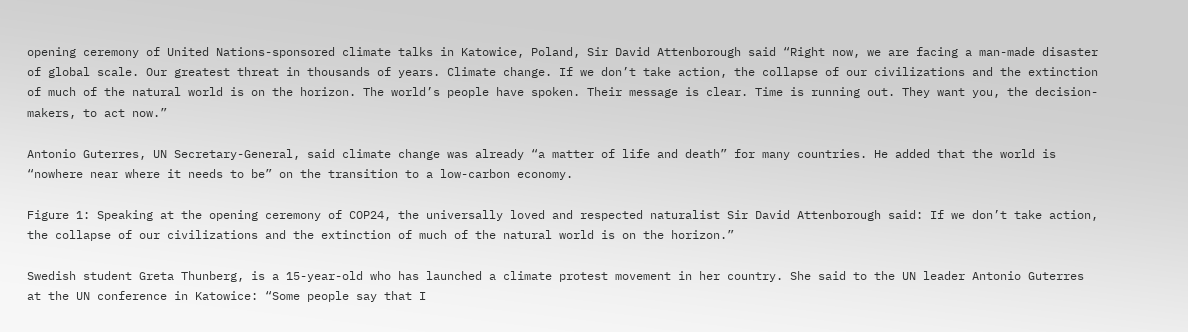opening ceremony of United Nations-sponsored climate talks in Katowice, Poland, Sir David Attenborough said “Right now, we are facing a man-made disaster of global scale. Our greatest threat in thousands of years. Climate change. If we don’t take action, the collapse of our civilizations and the extinction of much of the natural world is on the horizon. The world’s people have spoken. Their message is clear. Time is running out. They want you, the decision-makers, to act now.”

Antonio Guterres, UN Secretary-General, said climate change was already “a matter of life and death” for many countries. He added that the world is “nowhere near where it needs to be” on the transition to a low-carbon economy.

Figure 1: Speaking at the opening ceremony of COP24, the universally loved and respected naturalist Sir David Attenborough said: If we don’t take action, the collapse of our civilizations and the extinction of much of the natural world is on the horizon.”

Swedish student Greta Thunberg, is a 15-year-old who has launched a climate protest movement in her country. She said to the UN leader Antonio Guterres at the UN conference in Katowice: “Some people say that I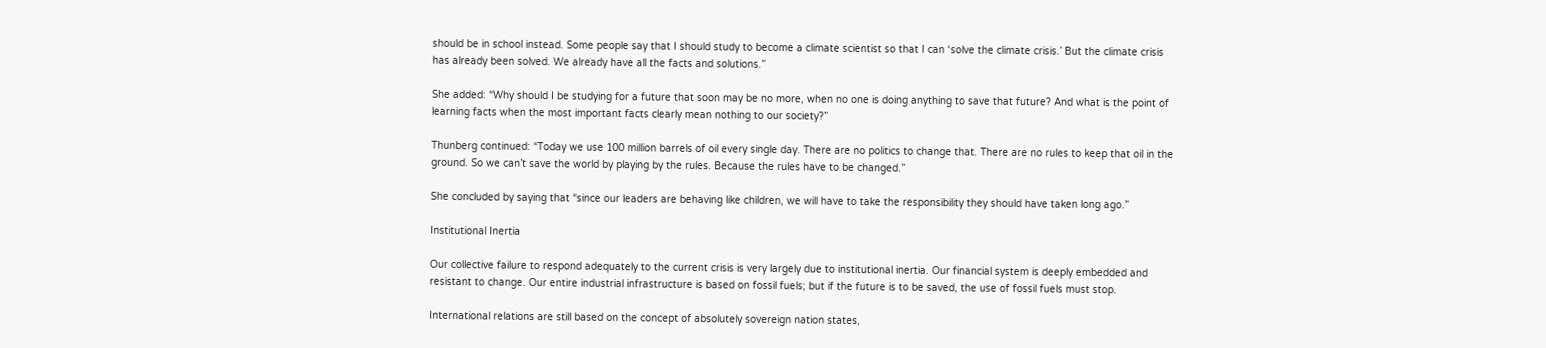should be in school instead. Some people say that I should study to become a climate scientist so that I can ‘solve the climate crisis.’ But the climate crisis has already been solved. We already have all the facts and solutions.”

She added: “Why should I be studying for a future that soon may be no more, when no one is doing anything to save that future? And what is the point of learning facts when the most important facts clearly mean nothing to our society?”

Thunberg continued: “Today we use 100 million barrels of oil every single day. There are no politics to change that. There are no rules to keep that oil in the ground. So we can’t save the world by playing by the rules. Because the rules have to be changed.”

She concluded by saying that “since our leaders are behaving like children, we will have to take the responsibility they should have taken long ago.”

Institutional Inertia

Our collective failure to respond adequately to the current crisis is very largely due to institutional inertia. Our financial system is deeply embedded and resistant to change. Our entire industrial infrastructure is based on fossil fuels; but if the future is to be saved, the use of fossil fuels must stop.

International relations are still based on the concept of absolutely sovereign nation states,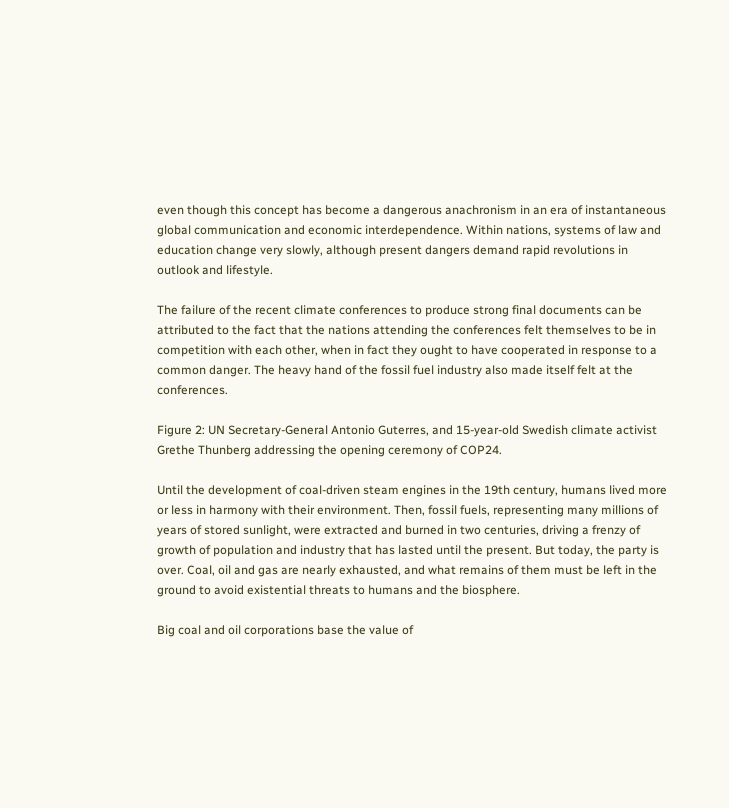even though this concept has become a dangerous anachronism in an era of instantaneous global communication and economic interdependence. Within nations, systems of law and education change very slowly, although present dangers demand rapid revolutions in outlook and lifestyle.

The failure of the recent climate conferences to produce strong final documents can be attributed to the fact that the nations attending the conferences felt themselves to be in competition with each other, when in fact they ought to have cooperated in response to a common danger. The heavy hand of the fossil fuel industry also made itself felt at the conferences.

Figure 2: UN Secretary-General Antonio Guterres, and 15-year-old Swedish climate activist Grethe Thunberg addressing the opening ceremony of COP24.

Until the development of coal-driven steam engines in the 19th century, humans lived more or less in harmony with their environment. Then, fossil fuels, representing many millions of years of stored sunlight, were extracted and burned in two centuries, driving a frenzy of growth of population and industry that has lasted until the present. But today, the party is over. Coal, oil and gas are nearly exhausted, and what remains of them must be left in the ground to avoid existential threats to humans and the biosphere.

Big coal and oil corporations base the value of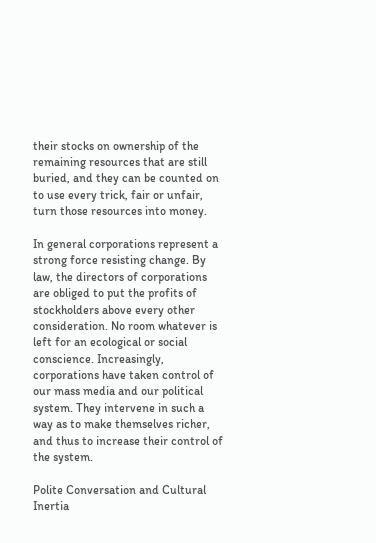their stocks on ownership of the remaining resources that are still buried, and they can be counted on to use every trick, fair or unfair, turn those resources into money.

In general corporations represent a strong force resisting change. By law, the directors of corporations are obliged to put the profits of stockholders above every other consideration. No room whatever is left for an ecological or social conscience. Increasingly, corporations have taken control of our mass media and our political system. They intervene in such a way as to make themselves richer, and thus to increase their control of the system.

Polite Conversation and Cultural Inertia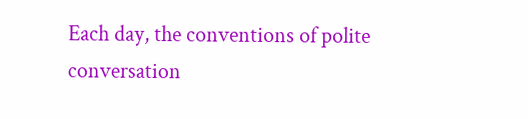Each day, the conventions of polite conversation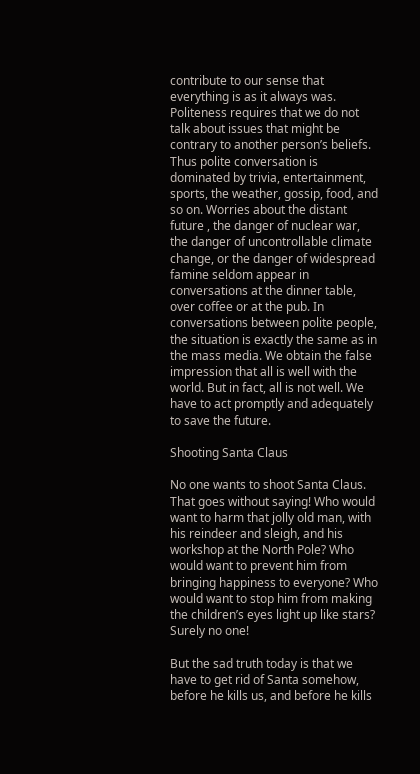contribute to our sense that everything is as it always was. Politeness requires that we do not talk about issues that might be contrary to another person’s beliefs. Thus polite conversation is dominated by trivia, entertainment, sports, the weather, gossip, food, and so on. Worries about the distant future , the danger of nuclear war, the danger of uncontrollable climate change, or the danger of widespread famine seldom appear in conversations at the dinner table, over coffee or at the pub. In conversations between polite people, the situation is exactly the same as in the mass media. We obtain the false impression that all is well with the world. But in fact, all is not well. We have to act promptly and adequately to save the future.

Shooting Santa Claus

No one wants to shoot Santa Claus. That goes without saying! Who would want to harm that jolly old man, with his reindeer and sleigh, and his workshop at the North Pole? Who would want to prevent him from bringing happiness to everyone? Who would want to stop him from making the children’s eyes light up like stars? Surely no one!

But the sad truth today is that we have to get rid of Santa somehow, before he kills us, and before he kills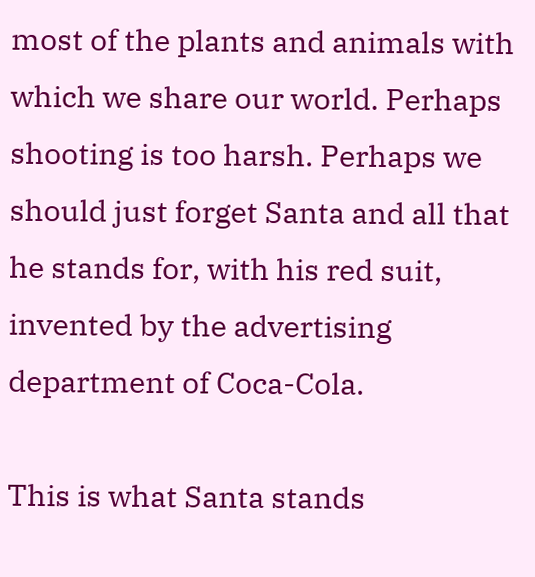most of the plants and animals with which we share our world. Perhaps shooting is too harsh. Perhaps we should just forget Santa and all that he stands for, with his red suit, invented by the advertising department of Coca-Cola.

This is what Santa stands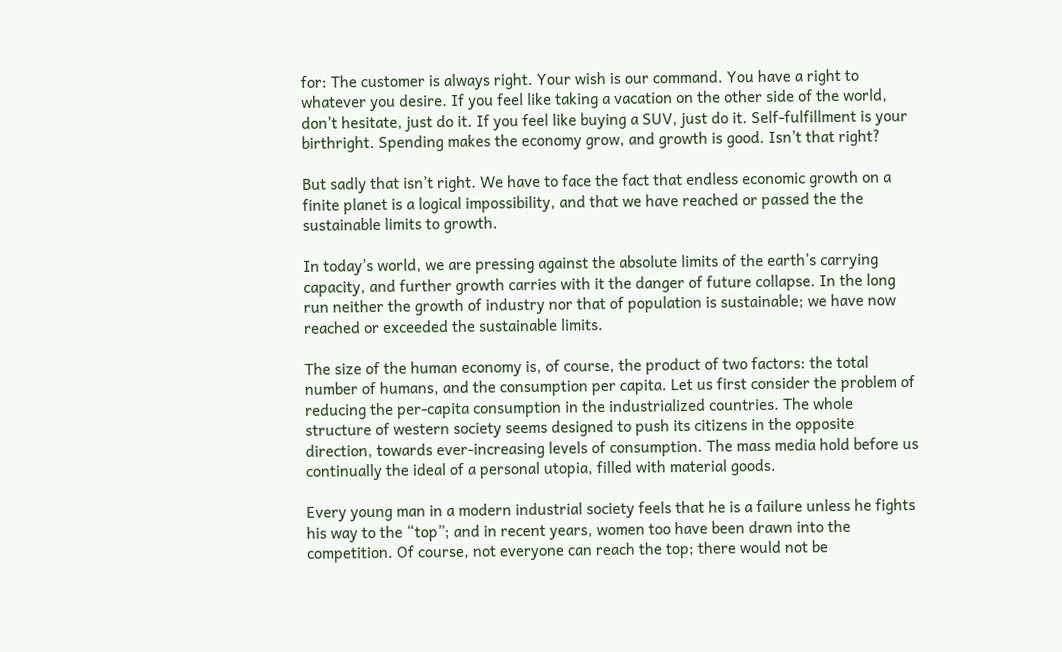for: The customer is always right. Your wish is our command. You have a right to whatever you desire. If you feel like taking a vacation on the other side of the world, don’t hesitate, just do it. If you feel like buying a SUV, just do it. Self-fulfillment is your birthright. Spending makes the economy grow, and growth is good. Isn’t that right?

But sadly that isn’t right. We have to face the fact that endless economic growth on a finite planet is a logical impossibility, and that we have reached or passed the the sustainable limits to growth.

In today’s world, we are pressing against the absolute limits of the earth’s carrying capacity, and further growth carries with it the danger of future collapse. In the long run neither the growth of industry nor that of population is sustainable; we have now reached or exceeded the sustainable limits.

The size of the human economy is, of course, the product of two factors: the total number of humans, and the consumption per capita. Let us first consider the problem of reducing the per-capita consumption in the industrialized countries. The whole structure of western society seems designed to push its citizens in the opposite direction, towards ever-increasing levels of consumption. The mass media hold before us continually the ideal of a personal utopia, filled with material goods.

Every young man in a modern industrial society feels that he is a failure unless he fights his way to the “top”; and in recent years, women too have been drawn into the competition. Of course, not everyone can reach the top; there would not be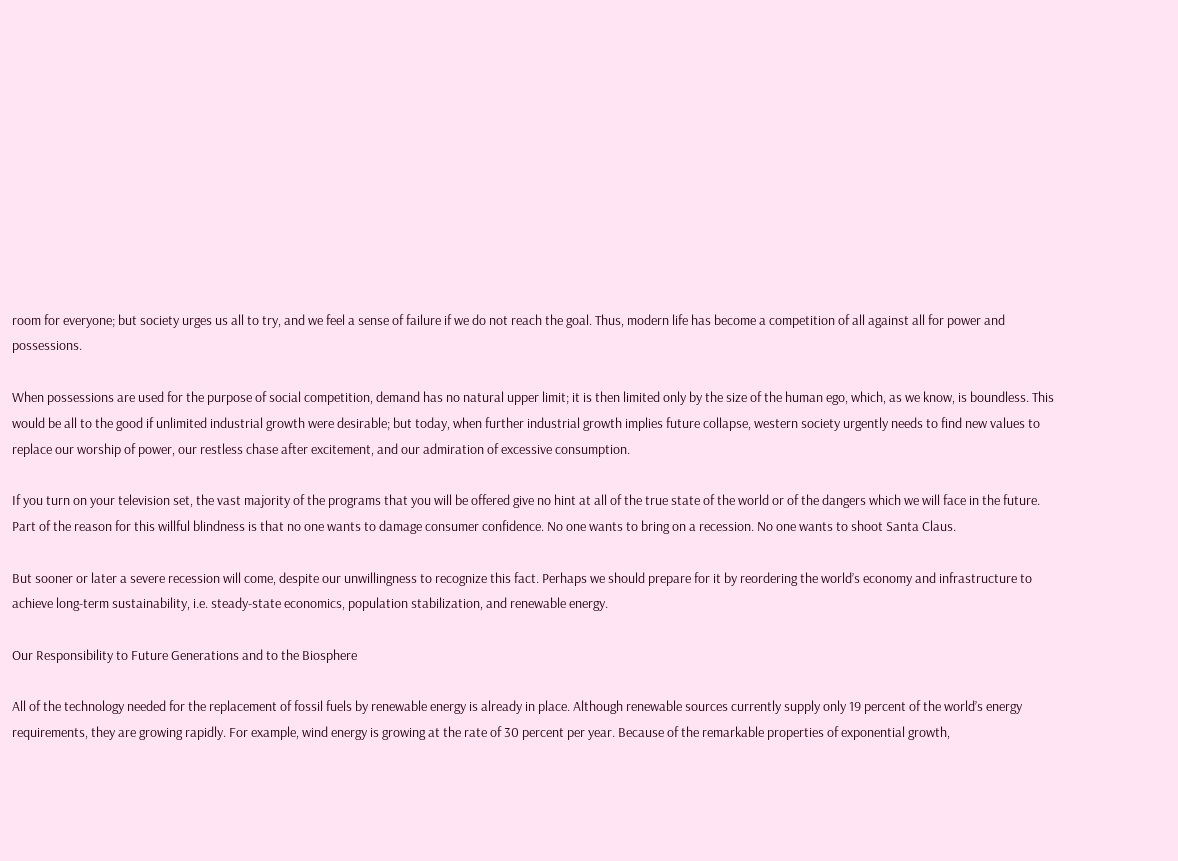room for everyone; but society urges us all to try, and we feel a sense of failure if we do not reach the goal. Thus, modern life has become a competition of all against all for power and possessions.

When possessions are used for the purpose of social competition, demand has no natural upper limit; it is then limited only by the size of the human ego, which, as we know, is boundless. This would be all to the good if unlimited industrial growth were desirable; but today, when further industrial growth implies future collapse, western society urgently needs to find new values to replace our worship of power, our restless chase after excitement, and our admiration of excessive consumption.

If you turn on your television set, the vast majority of the programs that you will be offered give no hint at all of the true state of the world or of the dangers which we will face in the future. Part of the reason for this willful blindness is that no one wants to damage consumer confidence. No one wants to bring on a recession. No one wants to shoot Santa Claus.

But sooner or later a severe recession will come, despite our unwillingness to recognize this fact. Perhaps we should prepare for it by reordering the world’s economy and infrastructure to achieve long-term sustainability, i.e. steady-state economics, population stabilization, and renewable energy.

Our Responsibility to Future Generations and to the Biosphere

All of the technology needed for the replacement of fossil fuels by renewable energy is already in place. Although renewable sources currently supply only 19 percent of the world’s energy requirements, they are growing rapidly. For example, wind energy is growing at the rate of 30 percent per year. Because of the remarkable properties of exponential growth,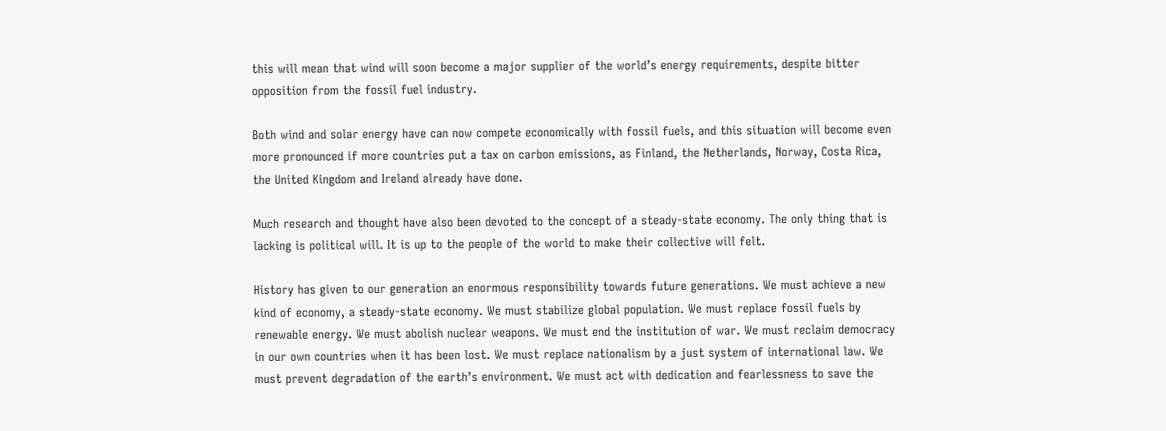this will mean that wind will soon become a major supplier of the world’s energy requirements, despite bitter opposition from the fossil fuel industry.

Both wind and solar energy have can now compete economically with fossil fuels, and this situation will become even more pronounced if more countries put a tax on carbon emissions, as Finland, the Netherlands, Norway, Costa Rica, the United Kingdom and Ireland already have done.

Much research and thought have also been devoted to the concept of a steady-state economy. The only thing that is lacking is political will. It is up to the people of the world to make their collective will felt.

History has given to our generation an enormous responsibility towards future generations. We must achieve a new kind of economy, a steady-state economy. We must stabilize global population. We must replace fossil fuels by renewable energy. We must abolish nuclear weapons. We must end the institution of war. We must reclaim democracy in our own countries when it has been lost. We must replace nationalism by a just system of international law. We must prevent degradation of the earth’s environment. We must act with dedication and fearlessness to save the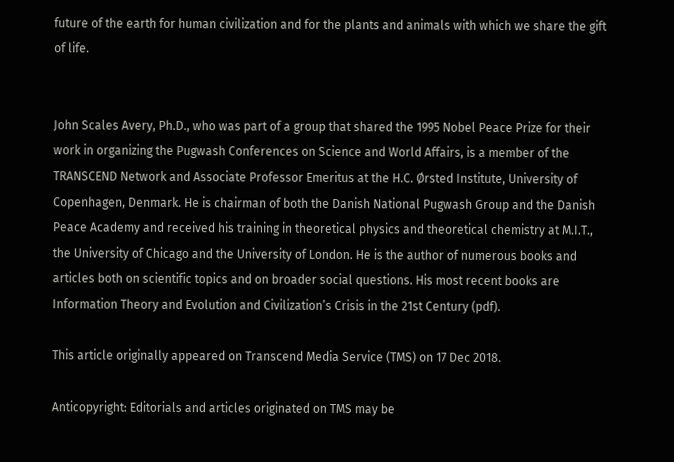future of the earth for human civilization and for the plants and animals with which we share the gift of life.


John Scales Avery, Ph.D., who was part of a group that shared the 1995 Nobel Peace Prize for their work in organizing the Pugwash Conferences on Science and World Affairs, is a member of the TRANSCEND Network and Associate Professor Emeritus at the H.C. Ørsted Institute, University of Copenhagen, Denmark. He is chairman of both the Danish National Pugwash Group and the Danish Peace Academy and received his training in theoretical physics and theoretical chemistry at M.I.T., the University of Chicago and the University of London. He is the author of numerous books and articles both on scientific topics and on broader social questions. His most recent books are Information Theory and Evolution and Civilization’s Crisis in the 21st Century (pdf).

This article originally appeared on Transcend Media Service (TMS) on 17 Dec 2018.

Anticopyright: Editorials and articles originated on TMS may be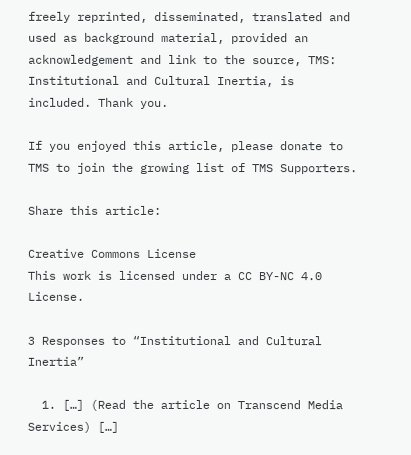freely reprinted, disseminated, translated and used as background material, provided an acknowledgement and link to the source, TMS: Institutional and Cultural Inertia, is included. Thank you.

If you enjoyed this article, please donate to TMS to join the growing list of TMS Supporters.

Share this article:

Creative Commons License
This work is licensed under a CC BY-NC 4.0 License.

3 Responses to “Institutional and Cultural Inertia”

  1. […] (Read the article on Transcend Media Services) […]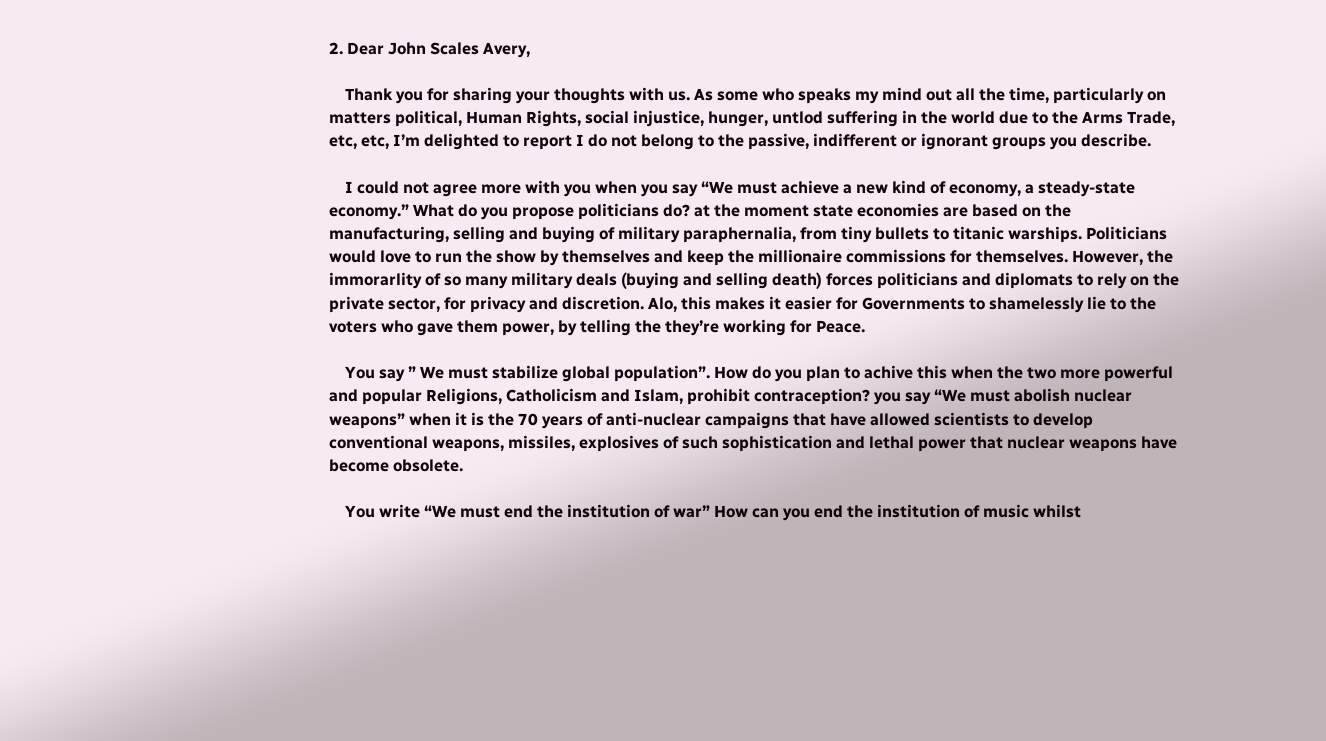2. Dear John Scales Avery,

    Thank you for sharing your thoughts with us. As some who speaks my mind out all the time, particularly on matters political, Human Rights, social injustice, hunger, untlod suffering in the world due to the Arms Trade, etc, etc, I’m delighted to report I do not belong to the passive, indifferent or ignorant groups you describe.

    I could not agree more with you when you say “We must achieve a new kind of economy, a steady-state economy.” What do you propose politicians do? at the moment state economies are based on the manufacturing, selling and buying of military paraphernalia, from tiny bullets to titanic warships. Politicians would love to run the show by themselves and keep the millionaire commissions for themselves. However, the immorarlity of so many military deals (buying and selling death) forces politicians and diplomats to rely on the private sector, for privacy and discretion. Alo, this makes it easier for Governments to shamelessly lie to the voters who gave them power, by telling the they’re working for Peace.

    You say ” We must stabilize global population”. How do you plan to achive this when the two more powerful and popular Religions, Catholicism and Islam, prohibit contraception? you say “We must abolish nuclear weapons” when it is the 70 years of anti-nuclear campaigns that have allowed scientists to develop conventional weapons, missiles, explosives of such sophistication and lethal power that nuclear weapons have become obsolete.

    You write “We must end the institution of war” How can you end the institution of music whilst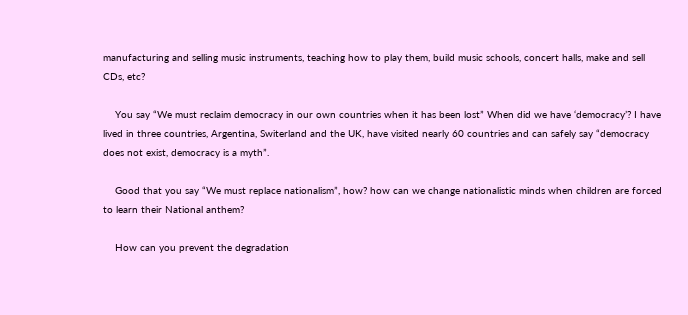manufacturing and selling music instruments, teaching how to play them, build music schools, concert halls, make and sell CDs, etc?

    You say “We must reclaim democracy in our own countries when it has been lost” When did we have ‘democracy’? I have lived in three countries, Argentina, Switerland and the UK, have visited nearly 60 countries and can safely say “democracy does not exist, democracy is a myth”.

    Good that you say “We must replace nationalism”, how? how can we change nationalistic minds when children are forced to learn their National anthem?

    How can you prevent the degradation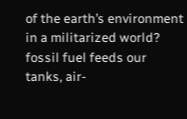of the earth’s environment in a militarized world? fossil fuel feeds our tanks, air-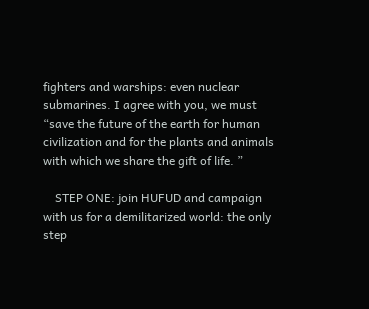fighters and warships: even nuclear submarines. I agree with you, we must “save the future of the earth for human civilization and for the plants and animals with which we share the gift of life. ”

    STEP ONE: join HUFUD and campaign with us for a demilitarized world: the only step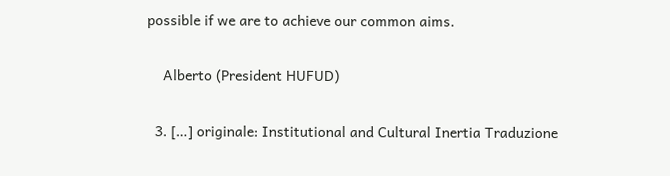possible if we are to achieve our common aims.

    Alberto (President HUFUD)

  3. […] originale: Institutional and Cultural Inertia Traduzione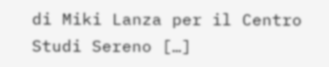di Miki Lanza per il Centro Studi Sereno […]